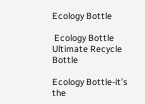Ecology Bottle

 Ecology Bottle
Ultimate Recycle Bottle

Ecology Bottle-it’s the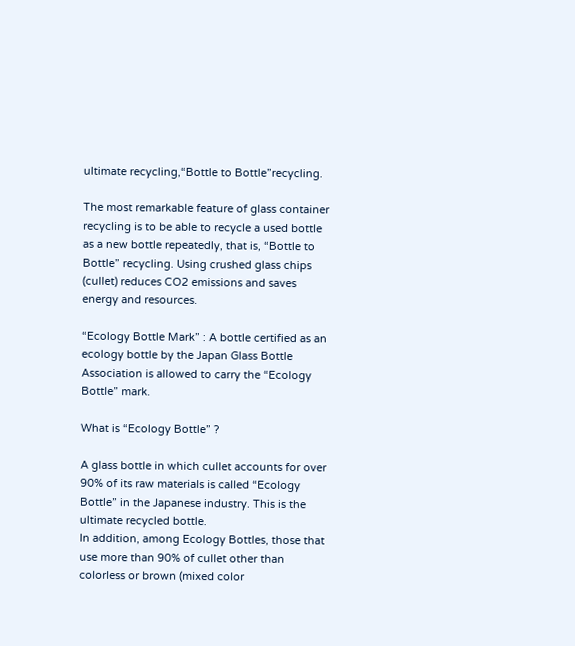ultimate recycling,“Bottle to Bottle”recycling.

The most remarkable feature of glass container recycling is to be able to recycle a used bottle as a new bottle repeatedly, that is, “Bottle to Bottle” recycling. Using crushed glass chips (cullet) reduces CO2 emissions and saves energy and resources.

“Ecology Bottle Mark” : A bottle certified as an ecology bottle by the Japan Glass Bottle Association is allowed to carry the “Ecology Bottle” mark.

What is “Ecology Bottle” ?

A glass bottle in which cullet accounts for over 90% of its raw materials is called “Ecology Bottle” in the Japanese industry. This is the ultimate recycled bottle.
In addition, among Ecology Bottles, those that use more than 90% of cullet other than colorless or brown (mixed color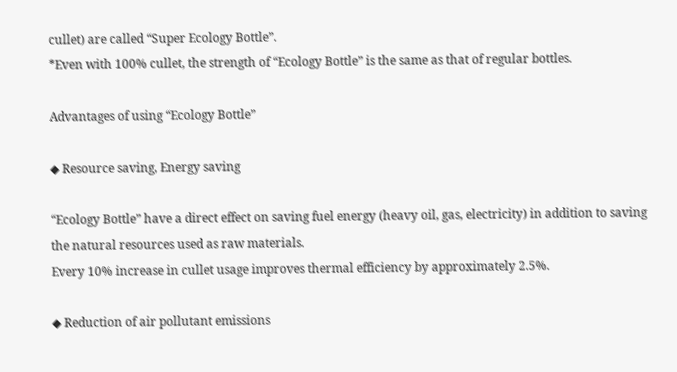cullet) are called “Super Ecology Bottle”.
*Even with 100% cullet, the strength of “Ecology Bottle” is the same as that of regular bottles.

Advantages of using “Ecology Bottle”

◆ Resource saving, Energy saving

“Ecology Bottle” have a direct effect on saving fuel energy (heavy oil, gas, electricity) in addition to saving the natural resources used as raw materials.
Every 10% increase in cullet usage improves thermal efficiency by approximately 2.5%.

◆ Reduction of air pollutant emissions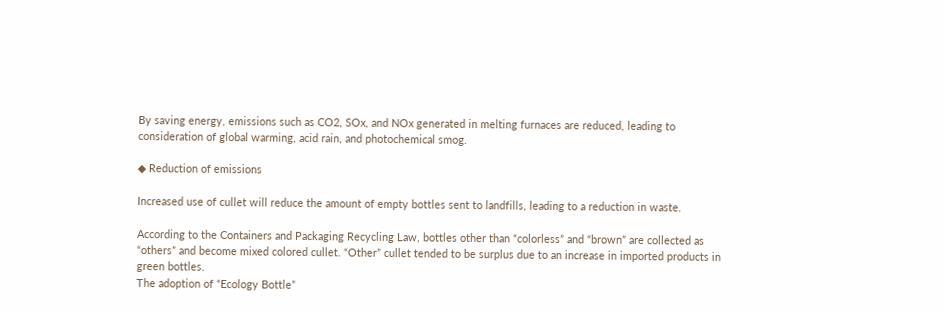By saving energy, emissions such as CO2, SOx, and NOx generated in melting furnaces are reduced, leading to consideration of global warming, acid rain, and photochemical smog.

◆ Reduction of emissions

Increased use of cullet will reduce the amount of empty bottles sent to landfills, leading to a reduction in waste.

According to the Containers and Packaging Recycling Law, bottles other than “colorless” and “brown” are collected as “others” and become mixed colored cullet. “Other” cullet tended to be surplus due to an increase in imported products in green bottles.
The adoption of “Ecology Bottle”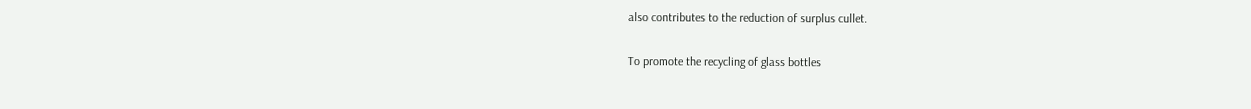also contributes to the reduction of surplus cullet.

To promote the recycling of glass bottles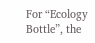For “Ecology Bottle”, the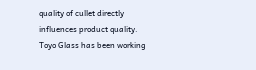quality of cullet directly influences product quality. Toyo Glass has been working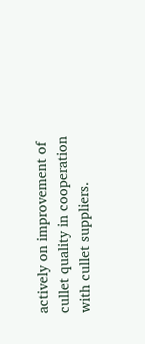actively on improvement of cullet quality in cooperation with cullet suppliers.